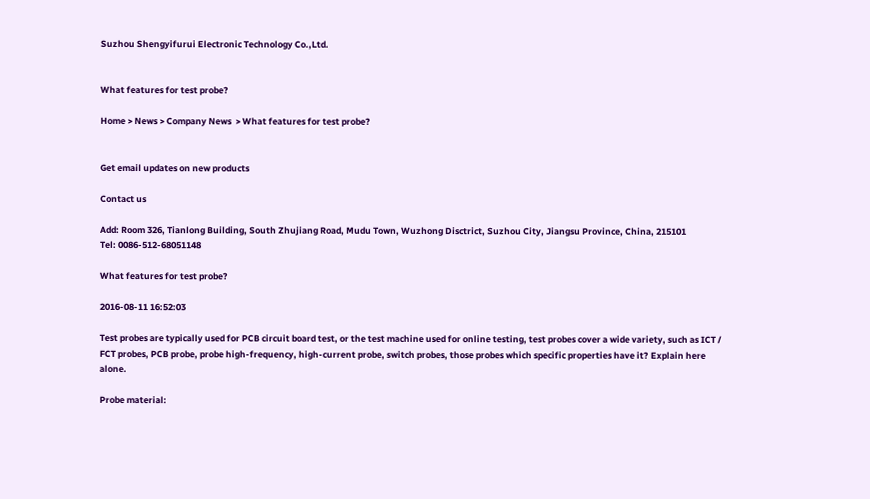Suzhou Shengyifurui Electronic Technology Co.,Ltd.


What features for test probe?

Home > News > Company News  > What features for test probe?


Get email updates on new products

Contact us

Add: Room 326, Tianlong Building, South Zhujiang Road, Mudu Town, Wuzhong Disctrict, Suzhou City, Jiangsu Province, China, 215101
Tel: 0086-512-68051148

What features for test probe?

2016-08-11 16:52:03

Test probes are typically used for PCB circuit board test, or the test machine used for online testing, test probes cover a wide variety, such as ICT / FCT probes, PCB probe, probe high-frequency, high-current probe, switch probes, those probes which specific properties have it? Explain here alone.

Probe material: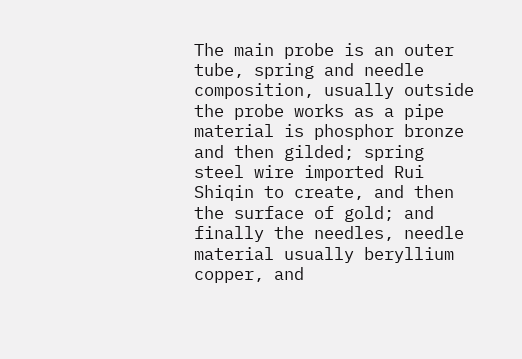The main probe is an outer tube, spring and needle composition, usually outside the probe works as a pipe material is phosphor bronze and then gilded; spring steel wire imported Rui Shiqin to create, and then the surface of gold; and finally the needles, needle material usually beryllium copper, and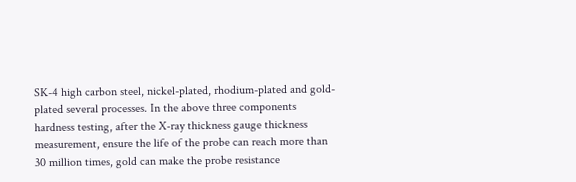SK-4 high carbon steel, nickel-plated, rhodium-plated and gold-plated several processes. In the above three components hardness testing, after the X-ray thickness gauge thickness measurement, ensure the life of the probe can reach more than 30 million times, gold can make the probe resistance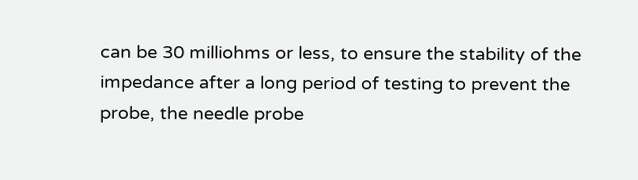can be 30 milliohms or less, to ensure the stability of the impedance after a long period of testing to prevent the probe, the needle probe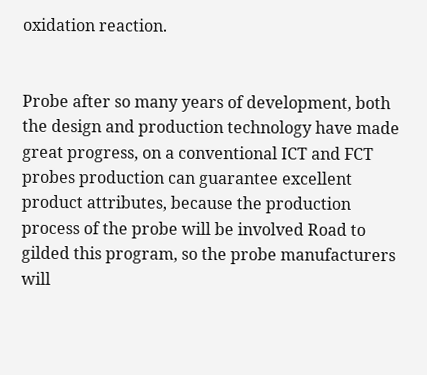oxidation reaction.


Probe after so many years of development, both the design and production technology have made great progress, on a conventional ICT and FCT probes production can guarantee excellent product attributes, because the production process of the probe will be involved Road to gilded this program, so the probe manufacturers will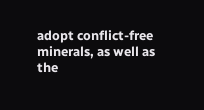adopt conflict-free minerals, as well as the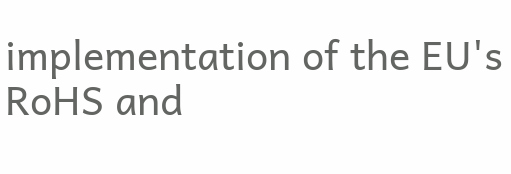implementation of the EU's RoHS and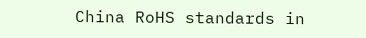China RoHS standards in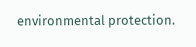environmental protection.